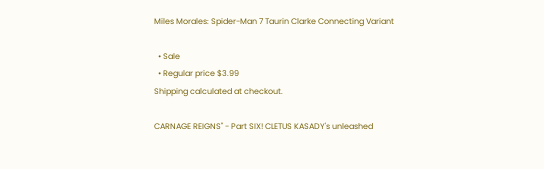Miles Morales: Spider-Man 7 Taurin Clarke Connecting Variant

  • Sale
  • Regular price $3.99
Shipping calculated at checkout.

CARNAGE REIGNS" - Part SIX! CLETUS KASADY's unleashed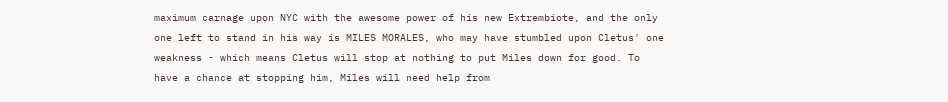maximum carnage upon NYC with the awesome power of his new Extrembiote, and the only one left to stand in his way is MILES MORALES, who may have stumbled upon Cletus' one weakness - which means Cletus will stop at nothing to put Miles down for good. To have a chance at stopping him, Miles will need help from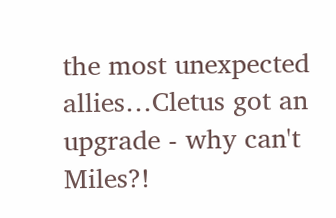the most unexpected allies…Cletus got an upgrade - why can't Miles?!